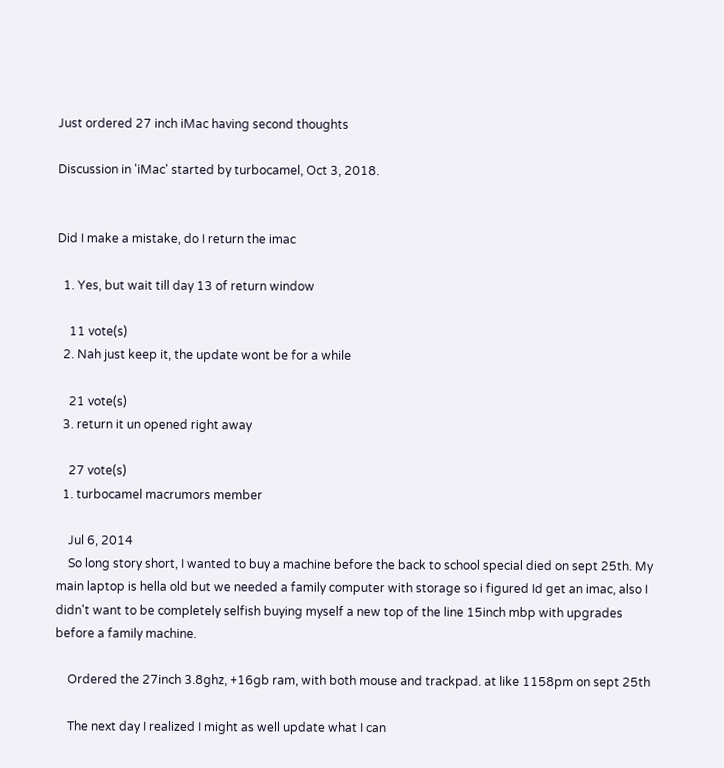Just ordered 27 inch iMac having second thoughts

Discussion in 'iMac' started by turbocamel, Oct 3, 2018.


Did I make a mistake, do I return the imac

  1. Yes, but wait till day 13 of return window

    11 vote(s)
  2. Nah just keep it, the update wont be for a while

    21 vote(s)
  3. return it un opened right away

    27 vote(s)
  1. turbocamel macrumors member

    Jul 6, 2014
    So long story short, I wanted to buy a machine before the back to school special died on sept 25th. My main laptop is hella old but we needed a family computer with storage so i figured Id get an imac, also I didn't want to be completely selfish buying myself a new top of the line 15inch mbp with upgrades before a family machine.

    Ordered the 27inch 3.8ghz, +16gb ram, with both mouse and trackpad. at like 1158pm on sept 25th

    The next day I realized I might as well update what I can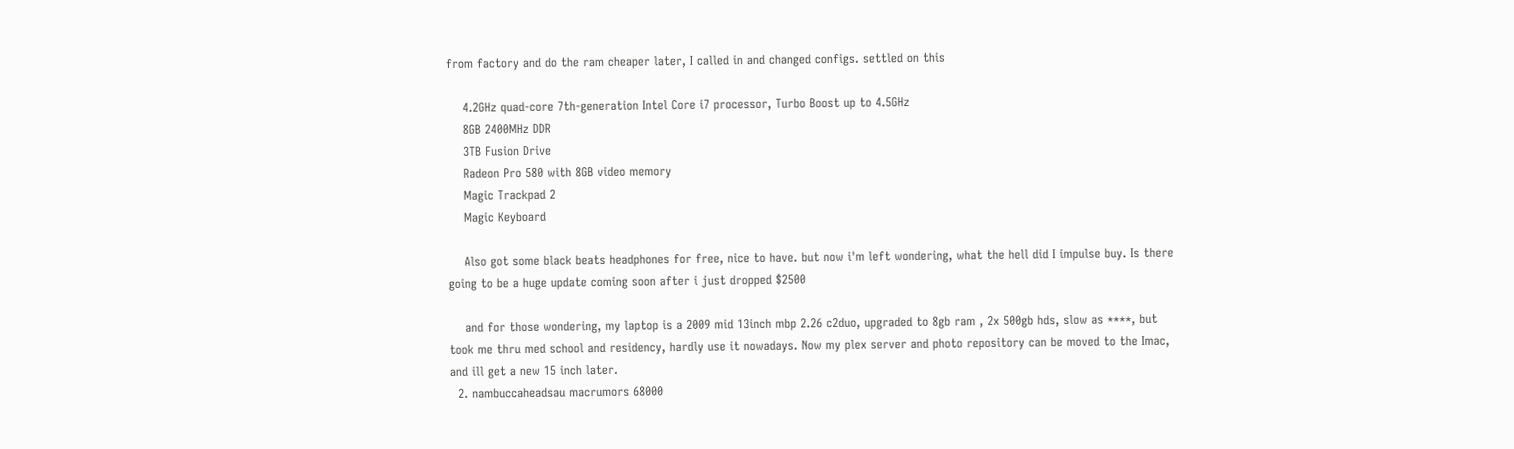from factory and do the ram cheaper later, I called in and changed configs. settled on this

    4.2GHz quad-core 7th-generation Intel Core i7 processor, Turbo Boost up to 4.5GHz
    8GB 2400MHz DDR
    3TB Fusion Drive
    Radeon Pro 580 with 8GB video memory
    Magic Trackpad 2
    Magic Keyboard

    Also got some black beats headphones for free, nice to have. but now i'm left wondering, what the hell did I impulse buy. Is there going to be a huge update coming soon after i just dropped $2500

    and for those wondering, my laptop is a 2009 mid 13inch mbp 2.26 c2duo, upgraded to 8gb ram , 2x 500gb hds, slow as ****, but took me thru med school and residency, hardly use it nowadays. Now my plex server and photo repository can be moved to the Imac, and ill get a new 15 inch later.
  2. nambuccaheadsau macrumors 68000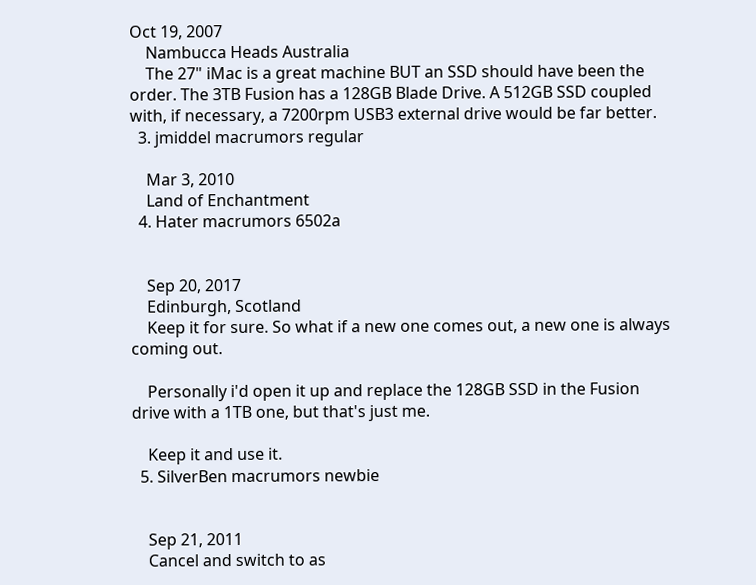Oct 19, 2007
    Nambucca Heads Australia
    The 27" iMac is a great machine BUT an SSD should have been the order. The 3TB Fusion has a 128GB Blade Drive. A 512GB SSD coupled with, if necessary, a 7200rpm USB3 external drive would be far better.
  3. jmiddel macrumors regular

    Mar 3, 2010
    Land of Enchantment
  4. Hater macrumors 6502a


    Sep 20, 2017
    Edinburgh, Scotland
    Keep it for sure. So what if a new one comes out, a new one is always coming out.

    Personally i'd open it up and replace the 128GB SSD in the Fusion drive with a 1TB one, but that's just me.

    Keep it and use it.
  5. SilverBen macrumors newbie


    Sep 21, 2011
    Cancel and switch to as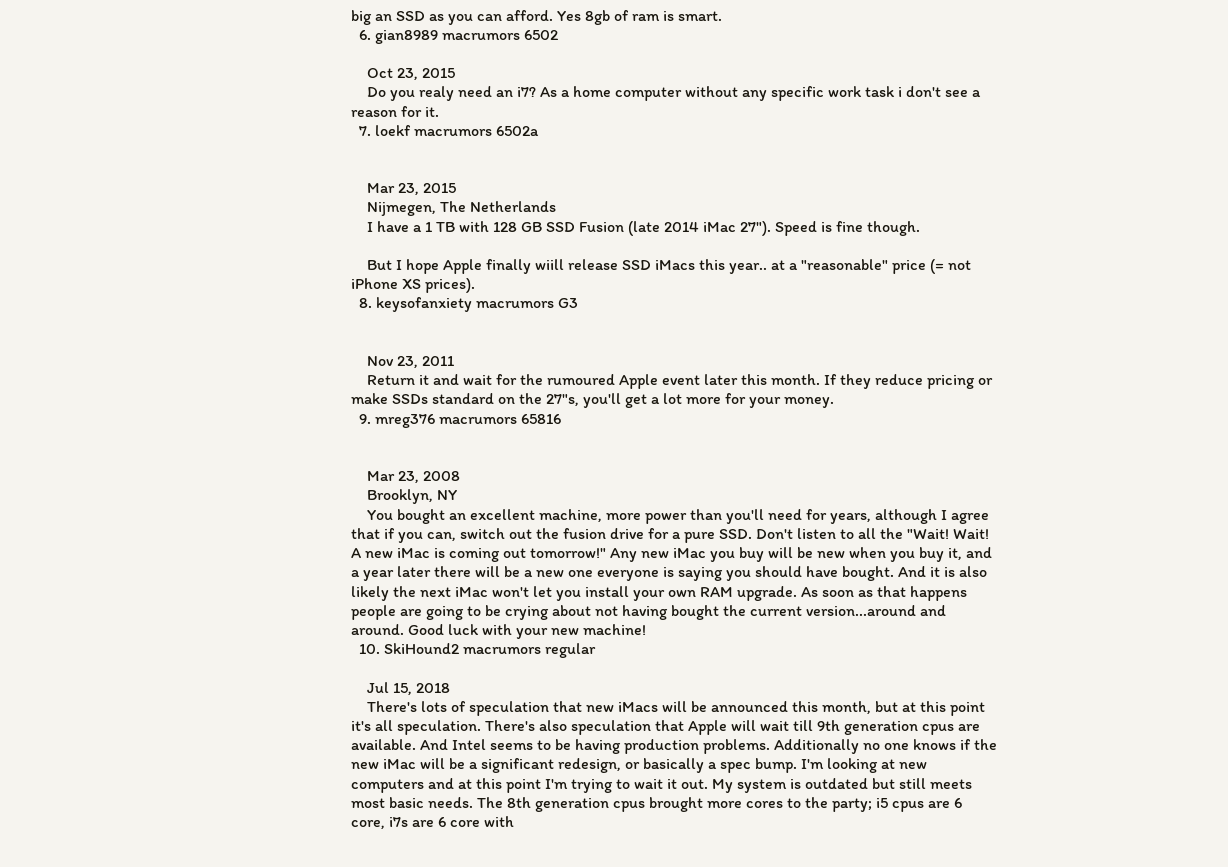big an SSD as you can afford. Yes 8gb of ram is smart.
  6. gian8989 macrumors 6502

    Oct 23, 2015
    Do you realy need an i7? As a home computer without any specific work task i don't see a reason for it.
  7. loekf macrumors 6502a


    Mar 23, 2015
    Nijmegen, The Netherlands
    I have a 1 TB with 128 GB SSD Fusion (late 2014 iMac 27"). Speed is fine though.

    But I hope Apple finally wiill release SSD iMacs this year.. at a "reasonable" price (= not iPhone XS prices).
  8. keysofanxiety macrumors G3


    Nov 23, 2011
    Return it and wait for the rumoured Apple event later this month. If they reduce pricing or make SSDs standard on the 27"s, you'll get a lot more for your money.
  9. mreg376 macrumors 65816


    Mar 23, 2008
    Brooklyn, NY
    You bought an excellent machine, more power than you'll need for years, although I agree that if you can, switch out the fusion drive for a pure SSD. Don't listen to all the "Wait! Wait! A new iMac is coming out tomorrow!" Any new iMac you buy will be new when you buy it, and a year later there will be a new one everyone is saying you should have bought. And it is also likely the next iMac won't let you install your own RAM upgrade. As soon as that happens people are going to be crying about not having bought the current version...around and around. Good luck with your new machine!
  10. SkiHound2 macrumors regular

    Jul 15, 2018
    There's lots of speculation that new iMacs will be announced this month, but at this point it's all speculation. There's also speculation that Apple will wait till 9th generation cpus are available. And Intel seems to be having production problems. Additionally no one knows if the new iMac will be a significant redesign, or basically a spec bump. I'm looking at new computers and at this point I'm trying to wait it out. My system is outdated but still meets most basic needs. The 8th generation cpus brought more cores to the party; i5 cpus are 6 core, i7s are 6 core with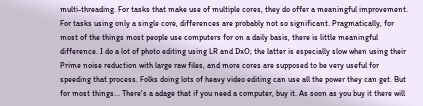multi-threading. For tasks that make use of multiple cores, they do offer a meaningful improvement. For tasks using only a single core, differences are probably not so significant. Pragmatically, for most of the things most people use computers for on a daily basis, there is little meaningful difference. I do a lot of photo editing using LR and DxO; the latter is especially slow when using their Prime noise reduction with large raw files, and more cores are supposed to be very useful for speeding that process. Folks doing lots of heavy video editing can use all the power they can get. But for most things... There's a adage that if you need a computer, buy it. As soon as you buy it there will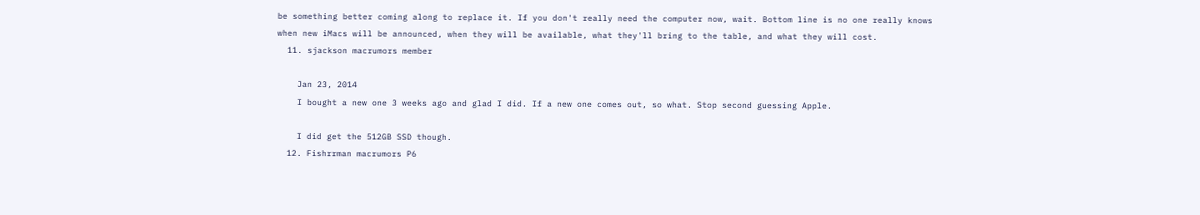be something better coming along to replace it. If you don't really need the computer now, wait. Bottom line is no one really knows when new iMacs will be announced, when they will be available, what they'll bring to the table, and what they will cost.
  11. sjackson macrumors member

    Jan 23, 2014
    I bought a new one 3 weeks ago and glad I did. If a new one comes out, so what. Stop second guessing Apple.

    I did get the 512GB SSD though.
  12. Fishrrman macrumors P6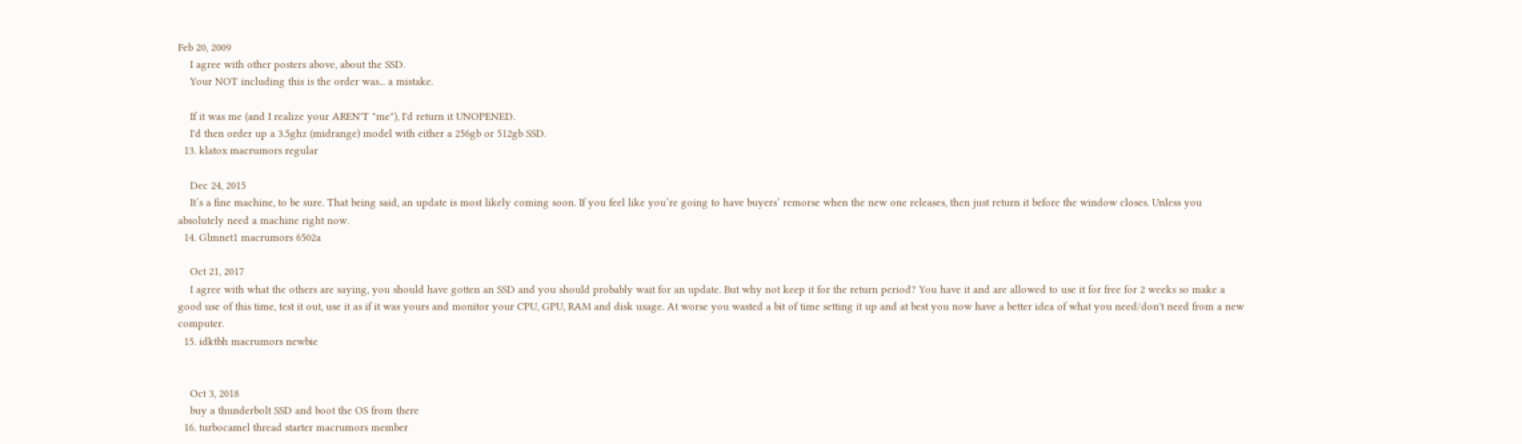Feb 20, 2009
    I agree with other posters above, about the SSD.
    Your NOT including this is the order was... a mistake.

    If it was me (and I realize your AREN'T "me"), I'd return it UNOPENED.
    I'd then order up a 3.5ghz (midrange) model with either a 256gb or 512gb SSD.
  13. klatox macrumors regular

    Dec 24, 2015
    It’s a fine machine, to be sure. That being said, an update is most likely coming soon. If you feel like you’re going to have buyers’ remorse when the new one releases, then just return it before the window closes. Unless you absolutely need a machine right now.
  14. Glmnet1 macrumors 6502a

    Oct 21, 2017
    I agree with what the others are saying, you should have gotten an SSD and you should probably wait for an update. But why not keep it for the return period? You have it and are allowed to use it for free for 2 weeks so make a good use of this time, test it out, use it as if it was yours and monitor your CPU, GPU, RAM and disk usage. At worse you wasted a bit of time setting it up and at best you now have a better idea of what you need/don't need from a new computer.
  15. idktbh macrumors newbie


    Oct 3, 2018
    buy a thunderbolt SSD and boot the OS from there
  16. turbocamel thread starter macrumors member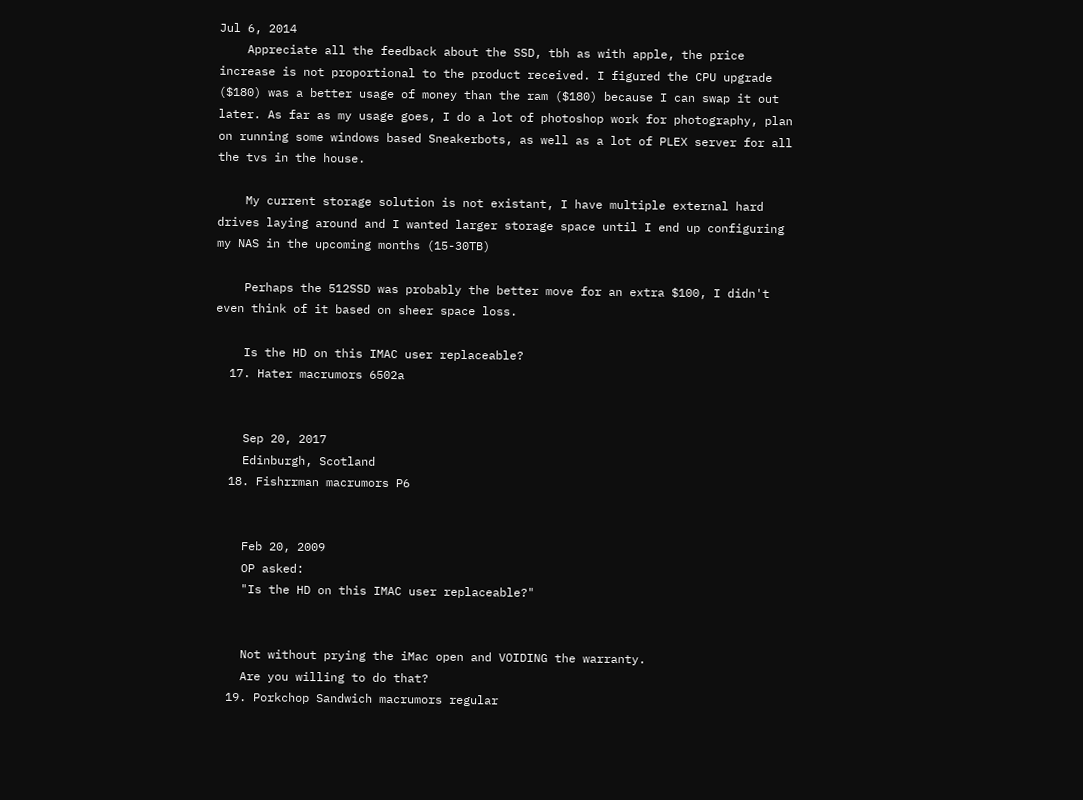Jul 6, 2014
    Appreciate all the feedback about the SSD, tbh as with apple, the price increase is not proportional to the product received. I figured the CPU upgrade ($180) was a better usage of money than the ram ($180) because I can swap it out later. As far as my usage goes, I do a lot of photoshop work for photography, plan on running some windows based Sneakerbots, as well as a lot of PLEX server for all the tvs in the house.

    My current storage solution is not existant, I have multiple external hard drives laying around and I wanted larger storage space until I end up configuring my NAS in the upcoming months (15-30TB)

    Perhaps the 512SSD was probably the better move for an extra $100, I didn't even think of it based on sheer space loss.

    Is the HD on this IMAC user replaceable?
  17. Hater macrumors 6502a


    Sep 20, 2017
    Edinburgh, Scotland
  18. Fishrrman macrumors P6


    Feb 20, 2009
    OP asked:
    "Is the HD on this IMAC user replaceable?"


    Not without prying the iMac open and VOIDING the warranty.
    Are you willing to do that?
  19. Porkchop Sandwich macrumors regular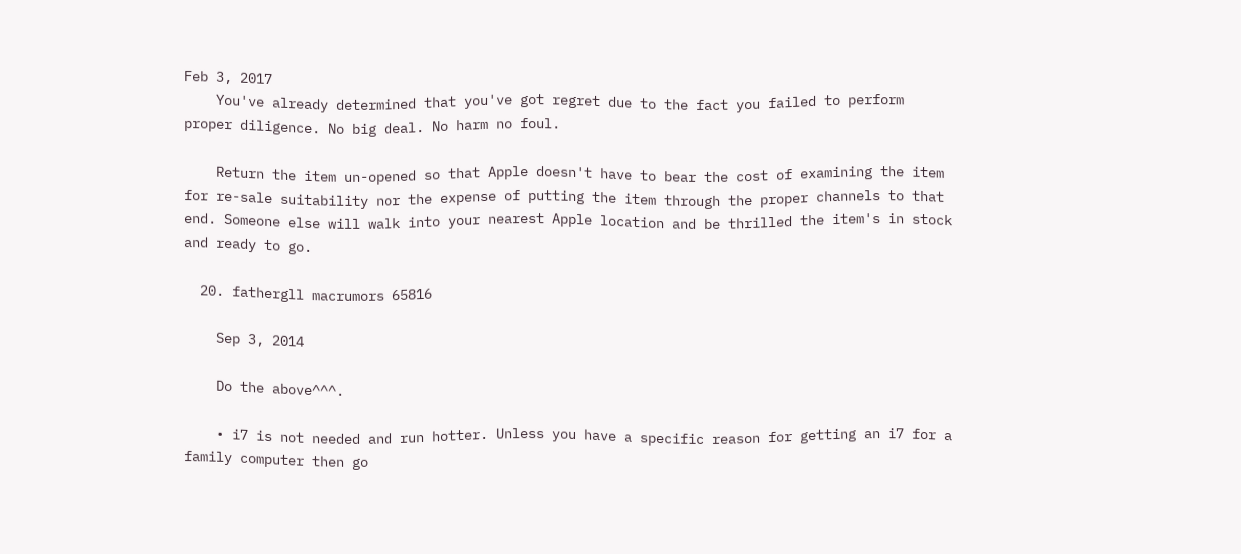Feb 3, 2017
    You've already determined that you've got regret due to the fact you failed to perform proper diligence. No big deal. No harm no foul.

    Return the item un-opened so that Apple doesn't have to bear the cost of examining the item for re-sale suitability nor the expense of putting the item through the proper channels to that end. Someone else will walk into your nearest Apple location and be thrilled the item's in stock and ready to go.

  20. fathergll macrumors 65816

    Sep 3, 2014

    Do the above^^^.

    • i7 is not needed and run hotter. Unless you have a specific reason for getting an i7 for a family computer then go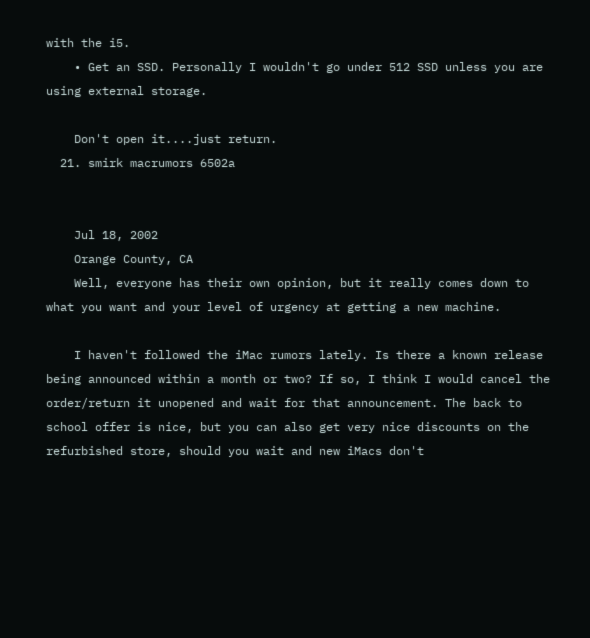with the i5.
    • Get an SSD. Personally I wouldn't go under 512 SSD unless you are using external storage.

    Don't open it....just return.
  21. smirk macrumors 6502a


    Jul 18, 2002
    Orange County, CA
    Well, everyone has their own opinion, but it really comes down to what you want and your level of urgency at getting a new machine.

    I haven't followed the iMac rumors lately. Is there a known release being announced within a month or two? If so, I think I would cancel the order/return it unopened and wait for that announcement. The back to school offer is nice, but you can also get very nice discounts on the refurbished store, should you wait and new iMacs don't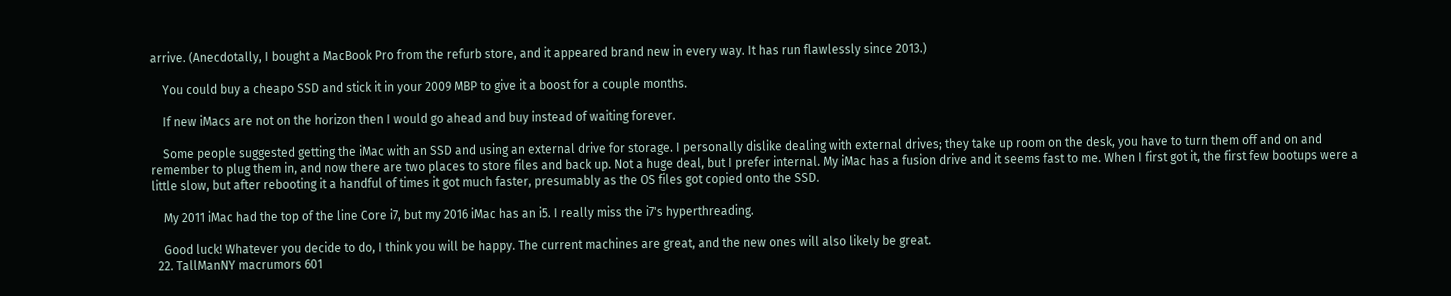arrive. (Anecdotally, I bought a MacBook Pro from the refurb store, and it appeared brand new in every way. It has run flawlessly since 2013.)

    You could buy a cheapo SSD and stick it in your 2009 MBP to give it a boost for a couple months.

    If new iMacs are not on the horizon then I would go ahead and buy instead of waiting forever.

    Some people suggested getting the iMac with an SSD and using an external drive for storage. I personally dislike dealing with external drives; they take up room on the desk, you have to turn them off and on and remember to plug them in, and now there are two places to store files and back up. Not a huge deal, but I prefer internal. My iMac has a fusion drive and it seems fast to me. When I first got it, the first few bootups were a little slow, but after rebooting it a handful of times it got much faster, presumably as the OS files got copied onto the SSD.

    My 2011 iMac had the top of the line Core i7, but my 2016 iMac has an i5. I really miss the i7's hyperthreading.

    Good luck! Whatever you decide to do, I think you will be happy. The current machines are great, and the new ones will also likely be great.
  22. TallManNY macrumors 601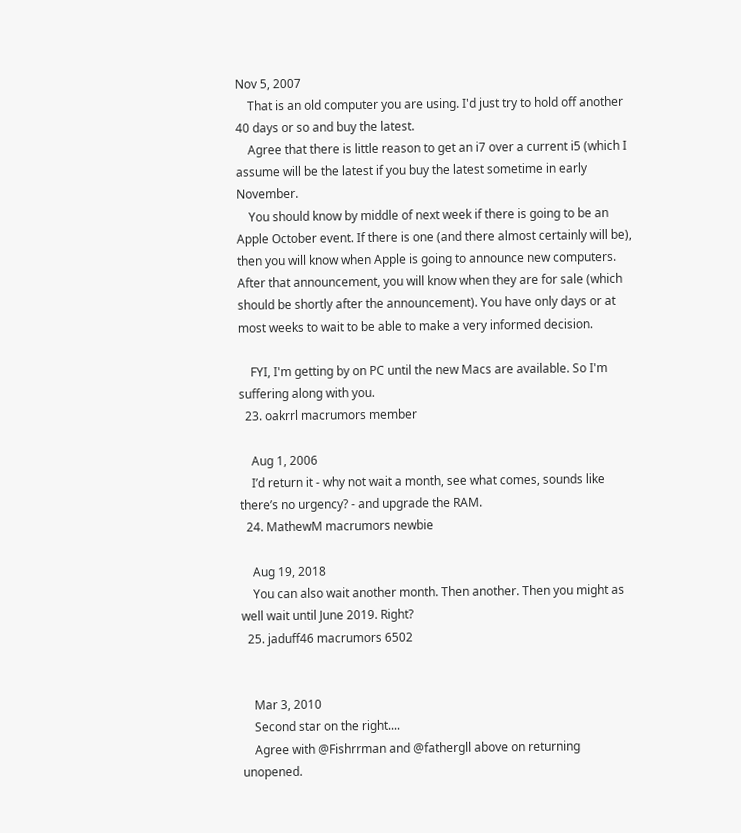Nov 5, 2007
    That is an old computer you are using. I'd just try to hold off another 40 days or so and buy the latest.
    Agree that there is little reason to get an i7 over a current i5 (which I assume will be the latest if you buy the latest sometime in early November.
    You should know by middle of next week if there is going to be an Apple October event. If there is one (and there almost certainly will be), then you will know when Apple is going to announce new computers. After that announcement, you will know when they are for sale (which should be shortly after the announcement). You have only days or at most weeks to wait to be able to make a very informed decision.

    FYI, I'm getting by on PC until the new Macs are available. So I'm suffering along with you.
  23. oakrrl macrumors member

    Aug 1, 2006
    I’d return it - why not wait a month, see what comes, sounds like there’s no urgency? - and upgrade the RAM.
  24. MathewM macrumors newbie

    Aug 19, 2018
    You can also wait another month. Then another. Then you might as well wait until June 2019. Right?
  25. jaduff46 macrumors 6502


    Mar 3, 2010
    Second star on the right....
    Agree with @Fishrrman and @fathergll above on returning unopened.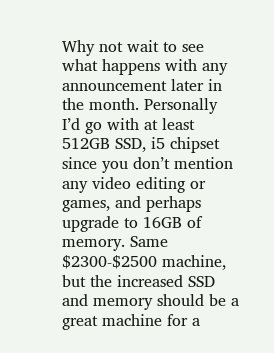Why not wait to see what happens with any announcement later in the month. Personally I’d go with at least 512GB SSD, i5 chipset since you don’t mention any video editing or games, and perhaps upgrade to 16GB of memory. Same $2300-$2500 machine, but the increased SSD and memory should be a great machine for a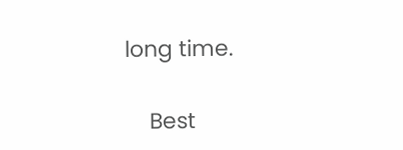long time.

    Best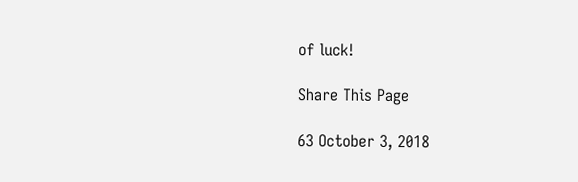of luck!

Share This Page

63 October 3, 2018